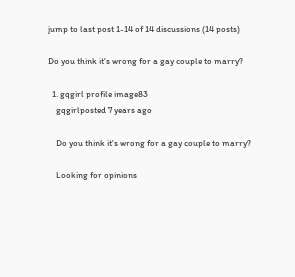jump to last post 1-14 of 14 discussions (14 posts)

Do you think it's wrong for a gay couple to marry?

  1. gqgirl profile image83
    gqgirlposted 7 years ago

    Do you think it's wrong for a gay couple to marry?

    Looking for opinions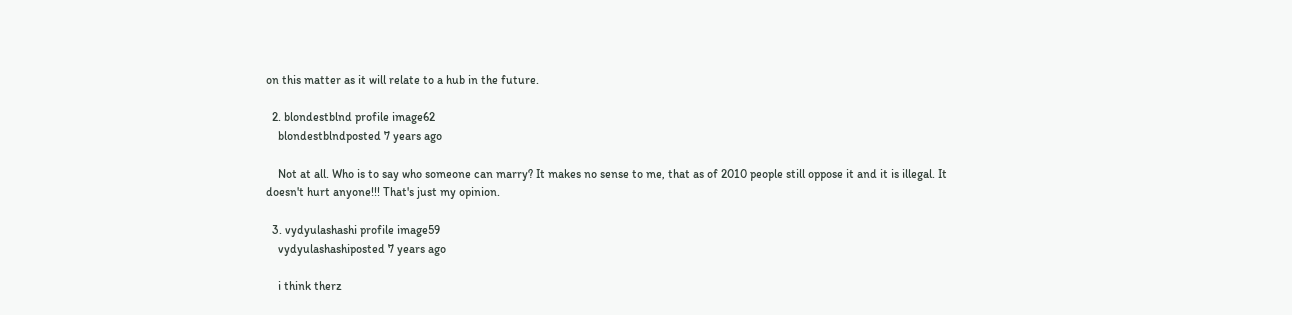on this matter as it will relate to a hub in the future.

  2. blondestblnd profile image62
    blondestblndposted 7 years ago

    Not at all. Who is to say who someone can marry? It makes no sense to me, that as of 2010 people still oppose it and it is illegal. It doesn't hurt anyone!!! That's just my opinion.

  3. vydyulashashi profile image59
    vydyulashashiposted 7 years ago

    i think therz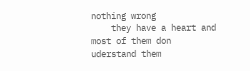nothing wrong
    they have a heart and most of them don uderstand them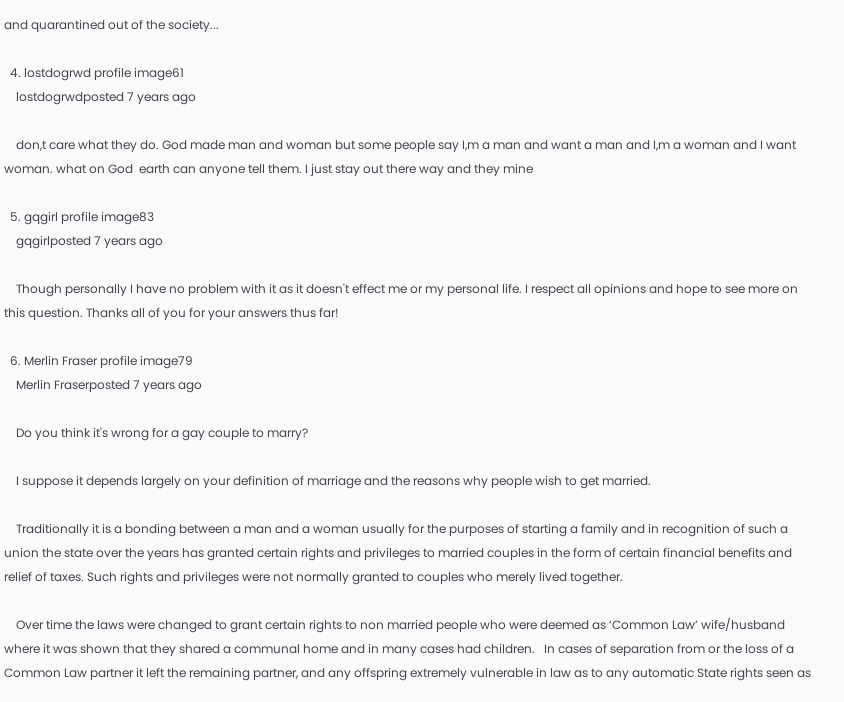and quarantined out of the society...

  4. lostdogrwd profile image61
    lostdogrwdposted 7 years ago

    don,t care what they do. God made man and woman but some people say I,m a man and want a man and I,m a woman and I want woman. what on God  earth can anyone tell them. I just stay out there way and they mine

  5. gqgirl profile image83
    gqgirlposted 7 years ago

    Though personally I have no problem with it as it doesn't effect me or my personal life. I respect all opinions and hope to see more on this question. Thanks all of you for your answers thus far!

  6. Merlin Fraser profile image79
    Merlin Fraserposted 7 years ago

    Do you think it's wrong for a gay couple to marry?

    I suppose it depends largely on your definition of marriage and the reasons why people wish to get married.

    Traditionally it is a bonding between a man and a woman usually for the purposes of starting a family and in recognition of such a union the state over the years has granted certain rights and privileges to married couples in the form of certain financial benefits and relief of taxes. Such rights and privileges were not normally granted to couples who merely lived together.

    Over time the laws were changed to grant certain rights to non married people who were deemed as ‘Common Law’ wife/husband where it was shown that they shared a communal home and in many cases had children.   In cases of separation from or the loss of a Common Law partner it left the remaining partner, and any offspring extremely vulnerable in law as to any automatic State rights seen as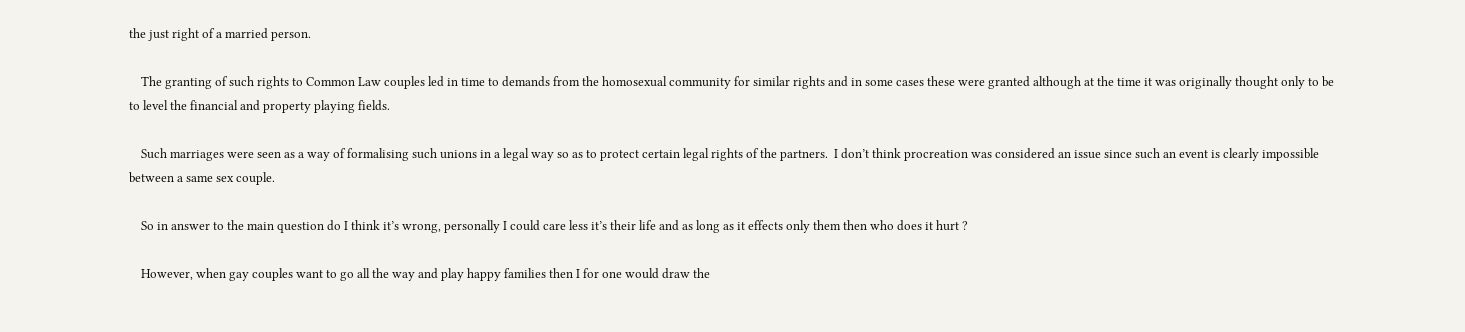the just right of a married person.

    The granting of such rights to Common Law couples led in time to demands from the homosexual community for similar rights and in some cases these were granted although at the time it was originally thought only to be to level the financial and property playing fields.

    Such marriages were seen as a way of formalising such unions in a legal way so as to protect certain legal rights of the partners.  I don’t think procreation was considered an issue since such an event is clearly impossible between a same sex couple.

    So in answer to the main question do I think it’s wrong, personally I could care less it’s their life and as long as it effects only them then who does it hurt ?

    However, when gay couples want to go all the way and play happy families then I for one would draw the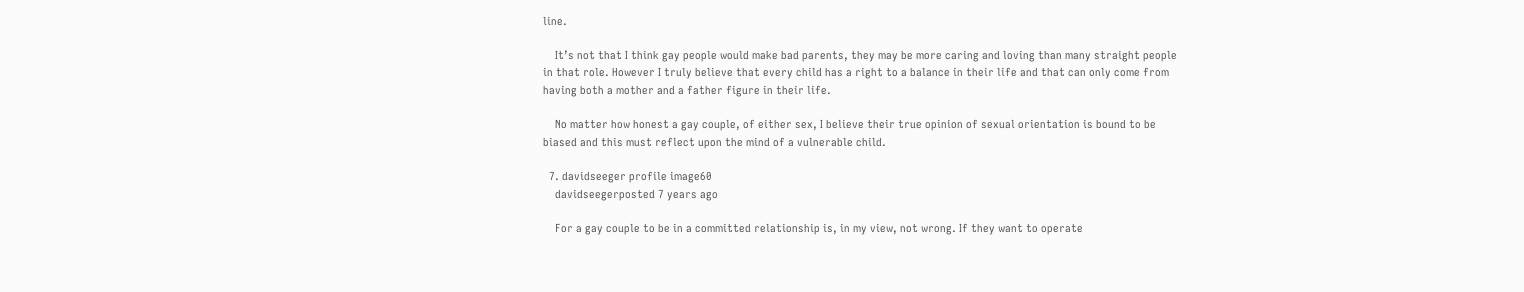line.

    It’s not that I think gay people would make bad parents, they may be more caring and loving than many straight people in that role. However I truly believe that every child has a right to a balance in their life and that can only come from having both a mother and a father figure in their life.

    No matter how honest a gay couple, of either sex, I believe their true opinion of sexual orientation is bound to be biased and this must reflect upon the mind of a vulnerable child.

  7. davidseeger profile image60
    davidseegerposted 7 years ago

    For a gay couple to be in a committed relationship is, in my view, not wrong. If they want to operate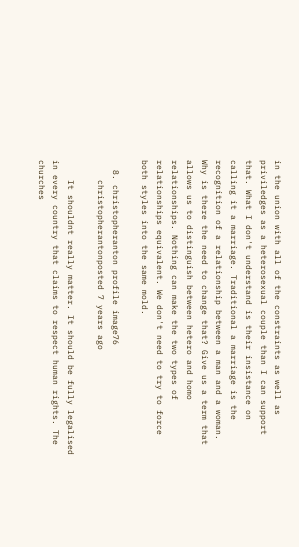in the union with all of the constraints as well as priviledges as a heterosexual couple than I can support that. What I don't understand is their insistance on calling it a marriage. Traditional a marriage is the recognition of a relationship between a man and a woman. Why is there the need to change that? Give us a term that allows us to distinguish between hetero and homo relationships. Nothing can make the two types of relationships equivalent. We don't need to try to force both styles into the same mold.

  8. christopheranton profile image76
    christopherantonposted 7 years ago

    It shouldnt really matter. It should be fully legalised in every country that claims to respect human rights. The churches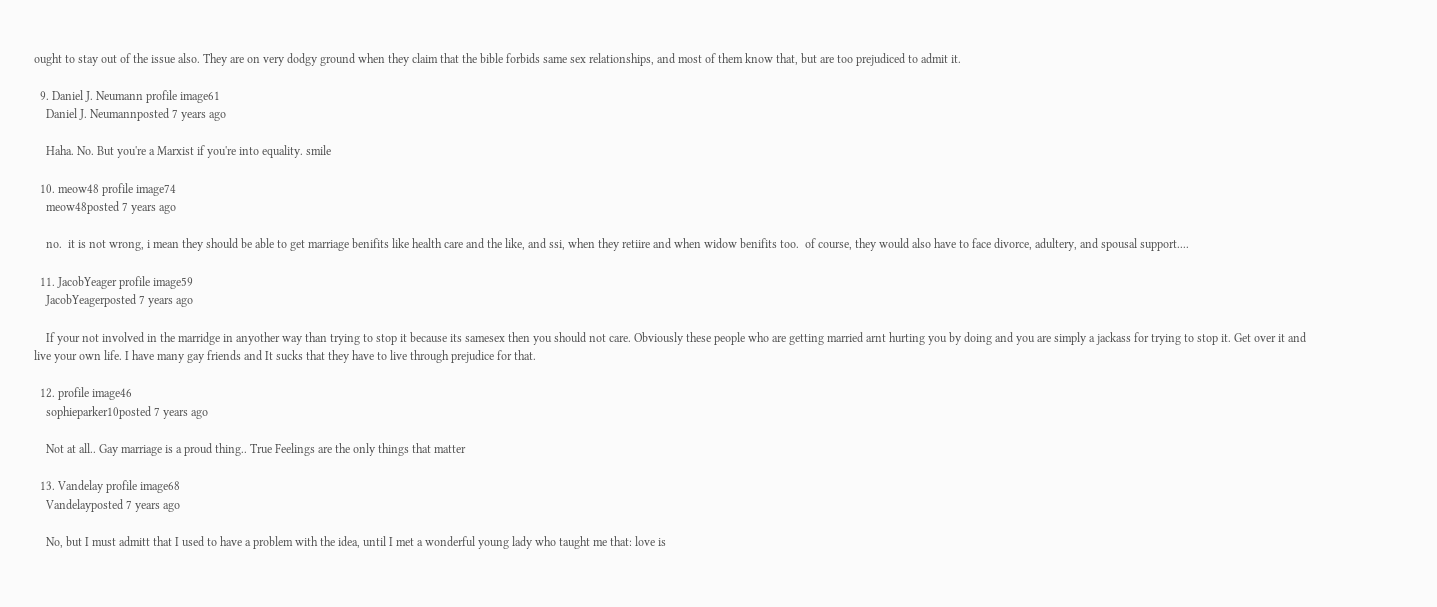ought to stay out of the issue also. They are on very dodgy ground when they claim that the bible forbids same sex relationships, and most of them know that, but are too prejudiced to admit it.

  9. Daniel J. Neumann profile image61
    Daniel J. Neumannposted 7 years ago

    Haha. No. But you're a Marxist if you're into equality. smile

  10. meow48 profile image74
    meow48posted 7 years ago

    no.  it is not wrong, i mean they should be able to get marriage benifits like health care and the like, and ssi, when they retiire and when widow benifits too.  of course, they would also have to face divorce, adultery, and spousal support....

  11. JacobYeager profile image59
    JacobYeagerposted 7 years ago

    If your not involved in the marridge in anyother way than trying to stop it because its samesex then you should not care. Obviously these people who are getting married arnt hurting you by doing and you are simply a jackass for trying to stop it. Get over it and live your own life. I have many gay friends and It sucks that they have to live through prejudice for that.

  12. profile image46
    sophieparker10posted 7 years ago

    Not at all.. Gay marriage is a proud thing.. True Feelings are the only things that matter

  13. Vandelay profile image68
    Vandelayposted 7 years ago

    No, but I must admitt that I used to have a problem with the idea, until I met a wonderful young lady who taught me that: love is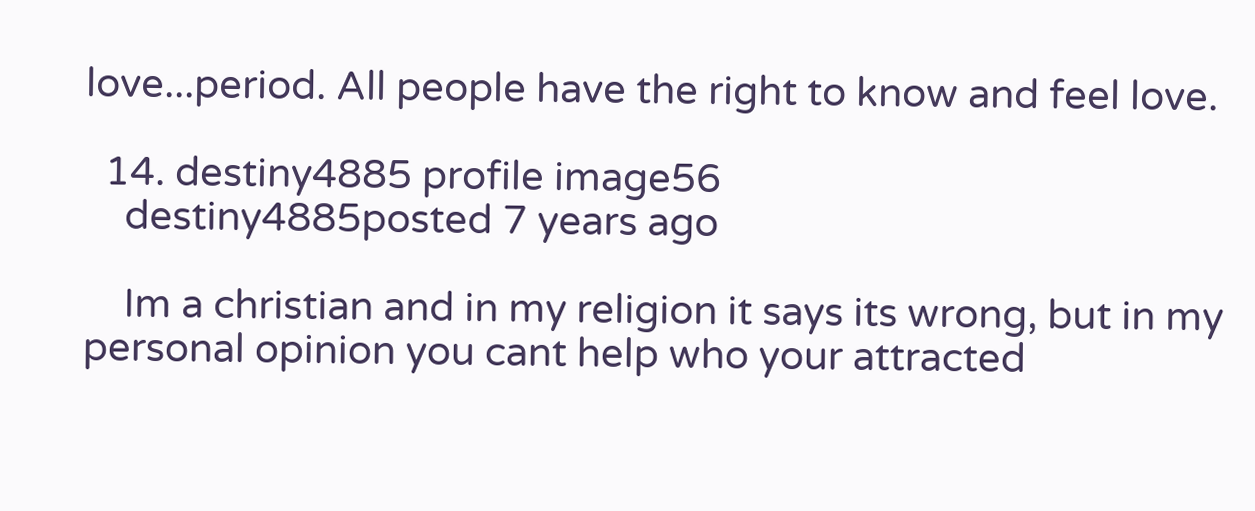love...period. All people have the right to know and feel love.

  14. destiny4885 profile image56
    destiny4885posted 7 years ago

    Im a christian and in my religion it says its wrong, but in my personal opinion you cant help who your attracted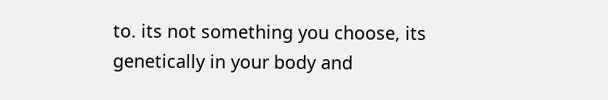to. its not something you choose, its genetically in your body and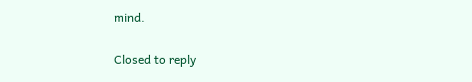mind.

Closed to reply